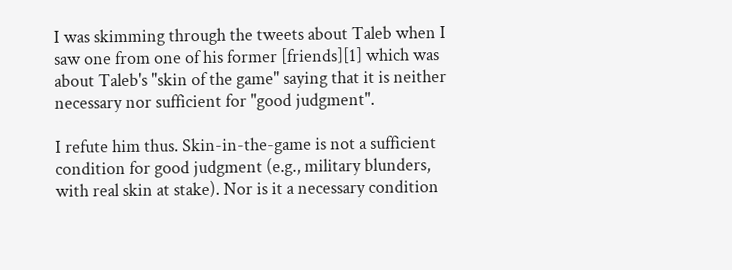I was skimming through the tweets about Taleb when I saw one from one of his former [friends][1] which was about Taleb's "skin of the game" saying that it is neither necessary nor sufficient for "good judgment".

I refute him thus. Skin-in-the-game is not a sufficient condition for good judgment (e.g., military blunders, with real skin at stake). Nor is it a necessary condition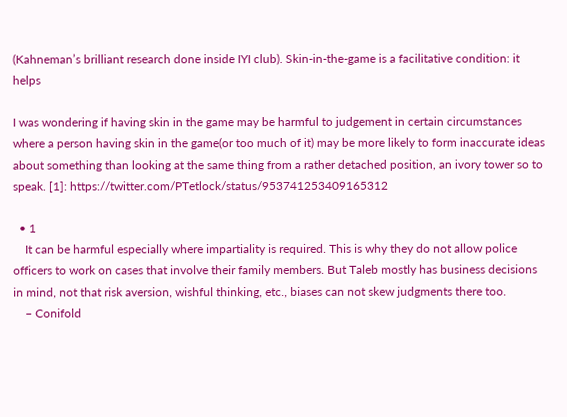(Kahneman’s brilliant research done inside IYI club). Skin-in-the-game is a facilitative condition: it helps

I was wondering if having skin in the game may be harmful to judgement in certain circumstances where a person having skin in the game(or too much of it) may be more likely to form inaccurate ideas about something than looking at the same thing from a rather detached position, an ivory tower so to speak. [1]: https://twitter.com/PTetlock/status/953741253409165312

  • 1
    It can be harmful especially where impartiality is required. This is why they do not allow police officers to work on cases that involve their family members. But Taleb mostly has business decisions in mind, not that risk aversion, wishful thinking, etc., biases can not skew judgments there too.
    – Conifold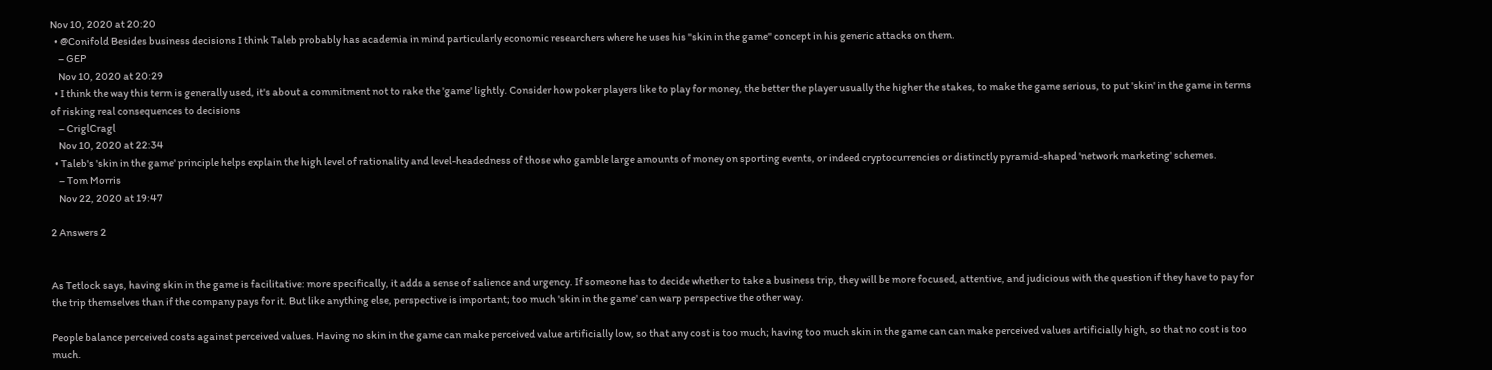Nov 10, 2020 at 20:20
  • @Conifold Besides business decisions I think Taleb probably has academia in mind particularly economic researchers where he uses his "skin in the game" concept in his generic attacks on them.
    – GEP
    Nov 10, 2020 at 20:29
  • I think the way this term is generally used, it's about a commitment not to rake the 'game' lightly. Consider how poker players like to play for money, the better the player usually the higher the stakes, to make the game serious, to put 'skin' in the game in terms of risking real consequences to decisions
    – CriglCragl
    Nov 10, 2020 at 22:34
  • Taleb's 'skin in the game' principle helps explain the high level of rationality and level-headedness of those who gamble large amounts of money on sporting events, or indeed cryptocurrencies or distinctly pyramid-shaped 'network marketing' schemes.
    – Tom Morris
    Nov 22, 2020 at 19:47

2 Answers 2


As Tetlock says, having skin in the game is facilitative: more specifically, it adds a sense of salience and urgency. If someone has to decide whether to take a business trip, they will be more focused, attentive, and judicious with the question if they have to pay for the trip themselves than if the company pays for it. But like anything else, perspective is important; too much 'skin in the game' can warp perspective the other way.

People balance perceived costs against perceived values. Having no skin in the game can make perceived value artificially low, so that any cost is too much; having too much skin in the game can can make perceived values artificially high, so that no cost is too much.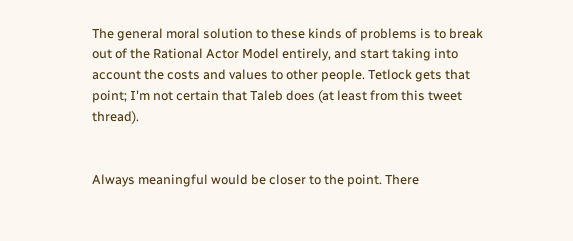The general moral solution to these kinds of problems is to break out of the Rational Actor Model entirely, and start taking into account the costs and values to other people. Tetlock gets that point; I'm not certain that Taleb does (at least from this tweet thread).


Always meaningful would be closer to the point. There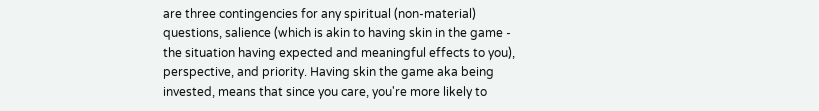are three contingencies for any spiritual (non-material) questions, salience (which is akin to having skin in the game - the situation having expected and meaningful effects to you), perspective, and priority. Having skin the game aka being invested, means that since you care, you're more likely to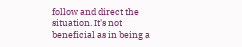follow and direct the situation. It's not beneficial as in being a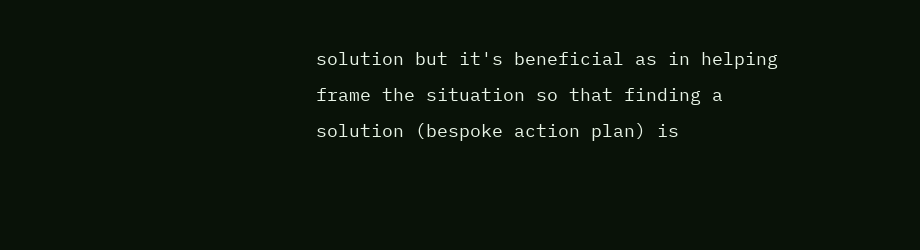solution but it's beneficial as in helping frame the situation so that finding a solution (bespoke action plan) is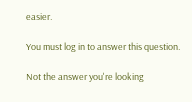easier.

You must log in to answer this question.

Not the answer you're looking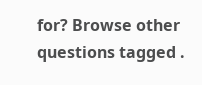for? Browse other questions tagged .